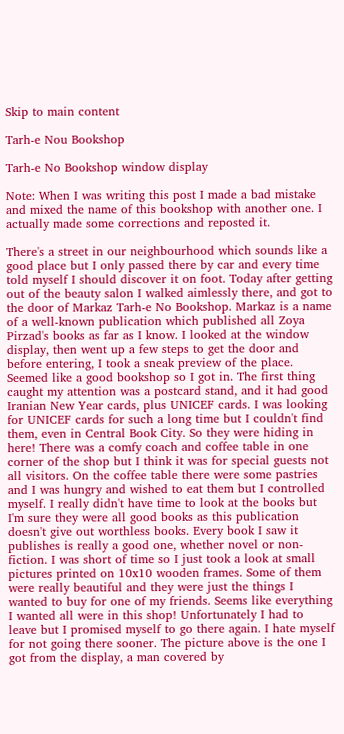Skip to main content

Tarh-e Nou Bookshop

Tarh-e No Bookshop window display

Note: When I was writing this post I made a bad mistake and mixed the name of this bookshop with another one. I actually made some corrections and reposted it.

There's a street in our neighbourhood which sounds like a good place but I only passed there by car and every time told myself I should discover it on foot. Today after getting out of the beauty salon I walked aimlessly there, and got to the door of Markaz Tarh-e No Bookshop. Markaz is a name of a well-known publication which published all Zoya Pirzad's books as far as I know. I looked at the window display, then went up a few steps to get the door and before entering, I took a sneak preview of the place. Seemed like a good bookshop so I got in. The first thing caught my attention was a postcard stand, and it had good Iranian New Year cards, plus UNICEF cards. I was looking for UNICEF cards for such a long time but I couldn't find them, even in Central Book City. So they were hiding in here! There was a comfy coach and coffee table in one corner of the shop but I think it was for special guests not all visitors. On the coffee table there were some pastries and I was hungry and wished to eat them but I controlled myself. I really didn't have time to look at the books but I'm sure they were all good books as this publication doesn't give out worthless books. Every book I saw it publishes is really a good one, whether novel or non-fiction. I was short of time so I just took a look at small pictures printed on 10x10 wooden frames. Some of them were really beautiful and they were just the things I wanted to buy for one of my friends. Seems like everything I wanted all were in this shop! Unfortunately I had to leave but I promised myself to go there again. I hate myself for not going there sooner. The picture above is the one I got from the display, a man covered by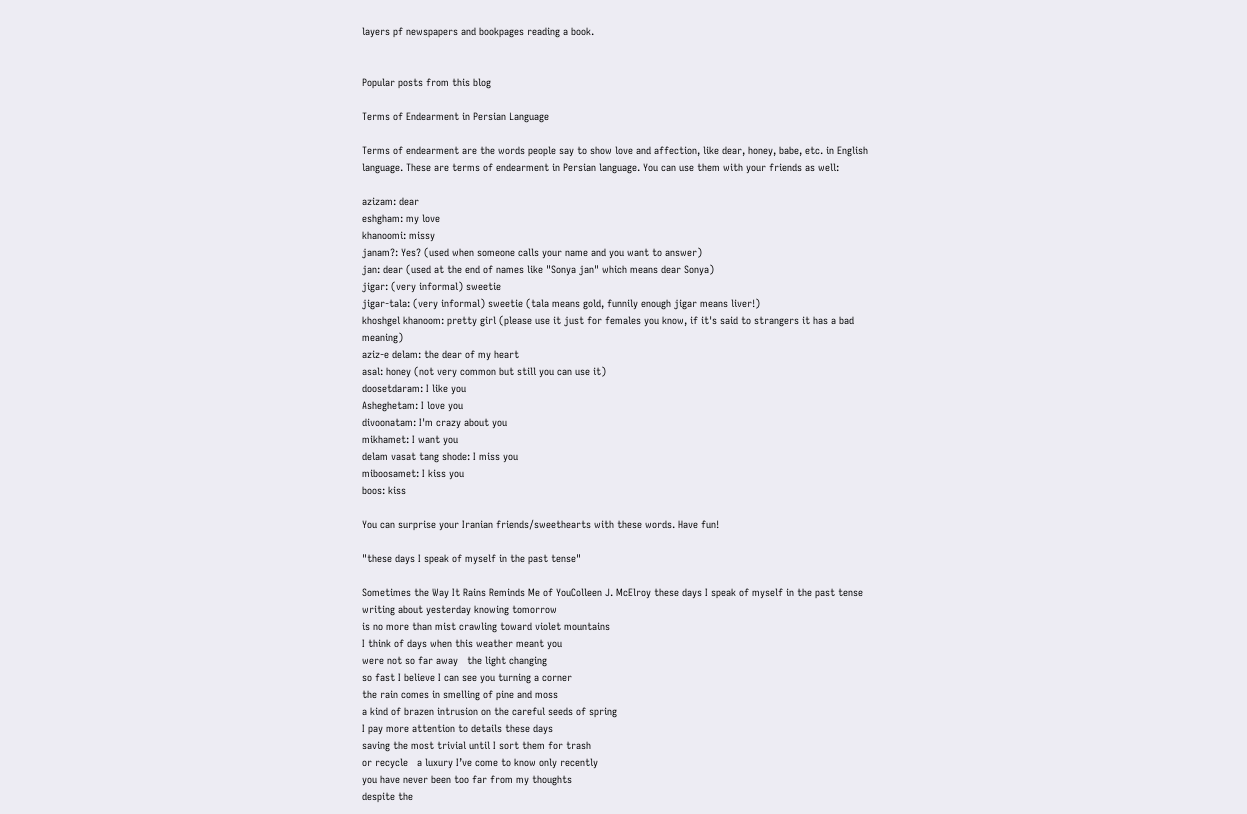layers pf newspapers and bookpages reading a book.


Popular posts from this blog

Terms of Endearment in Persian Language

Terms of endearment are the words people say to show love and affection, like dear, honey, babe, etc. in English language. These are terms of endearment in Persian language. You can use them with your friends as well:

azizam: dear
eshgham: my love
khanoomi: missy
janam?: Yes? (used when someone calls your name and you want to answer)
jan: dear (used at the end of names like "Sonya jan" which means dear Sonya)
jigar: (very informal) sweetie
jigar-tala: (very informal) sweetie (tala means gold, funnily enough jigar means liver!)
khoshgel khanoom: pretty girl (please use it just for females you know, if it's said to strangers it has a bad meaning)
aziz-e delam: the dear of my heart
asal: honey (not very common but still you can use it)
doosetdaram: I like you
Asheghetam: I love you
divoonatam: I'm crazy about you
mikhamet: I want you
delam vasat tang shode: I miss you
miboosamet: I kiss you
boos: kiss

You can surprise your Iranian friends/sweethearts with these words. Have fun!

"these days I speak of myself in the past tense"

Sometimes the Way It Rains Reminds Me of YouColleen J. McElroy these days I speak of myself in the past tense
writing about yesterday knowing tomorrow
is no more than mist crawling toward violet mountains
I think of days when this weather meant you
were not so far away   the light changing
so fast I believe I can see you turning a corner
the rain comes in smelling of pine and moss
a kind of brazen intrusion on the careful seeds of spring
I pay more attention to details these days
saving the most trivial until I sort them for trash
or recycle   a luxury I’ve come to know only recently
you have never been too far from my thoughts
despite the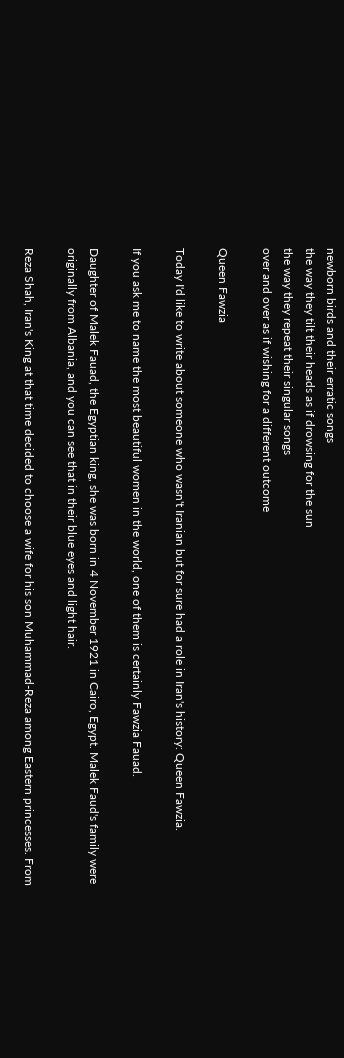newborn birds and their erratic songs
the way they tilt their heads as if drowsing for the sun
the way they repeat their singular songs
over and over as if wishing for a different outcome

Queen Fawzia

Today I'd like to write about someone who wasn't Iranian but for sure had a role in Iran's history: Queen Fawzia.

If you ask me to name the most beautiful women in the world, one of them is certainly Fawzia Fauad.

Daughter of Malek Fauad, the Egyptian king, she was born in 4 November 1921 in Cairo, Egypt. Malek Faud's family were originally from Albania, and you can see that in their blue eyes and light hair.

Reza Shah, Iran's King at that time decided to choose a wife for his son Muhammad-Reza among Eastern princesses. From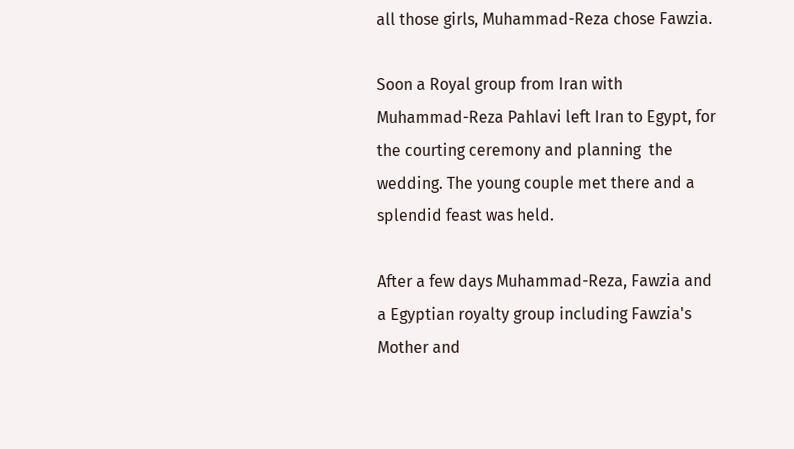all those girls, Muhammad-Reza chose Fawzia.

Soon a Royal group from Iran with Muhammad-Reza Pahlavi left Iran to Egypt, for the courting ceremony and planning  the wedding. The young couple met there and a splendid feast was held.

After a few days Muhammad-Reza, Fawzia and a Egyptian royalty group including Fawzia's Mother and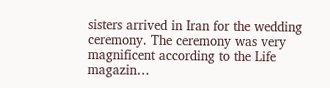sisters arrived in Iran for the wedding ceremony. The ceremony was very magnificent according to the Life magazin…